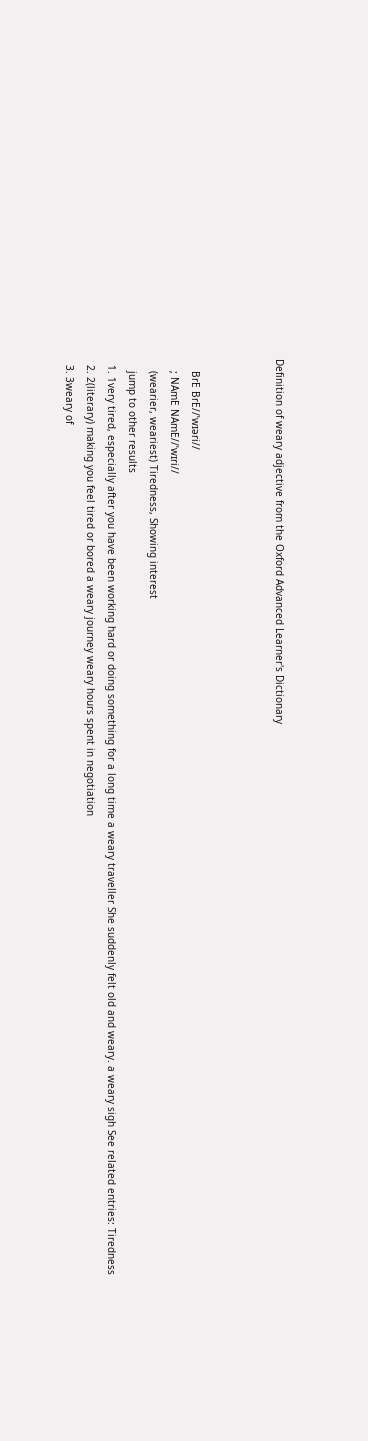Definition of weary adjective from the Oxford Advanced Learner's Dictionary



    BrE BrE//ˈwɪəri//
    ; NAmE NAmE//ˈwɪri//
    (wearier, weariest) Tiredness, Showing interest
    jump to other results
  1. 1very tired, especially after you have been working hard or doing something for a long time a weary traveller She suddenly felt old and weary. a weary sigh See related entries: Tiredness
  2. 2(literary) making you feel tired or bored a weary journey weary hours spent in negotiation
  3. 3weary of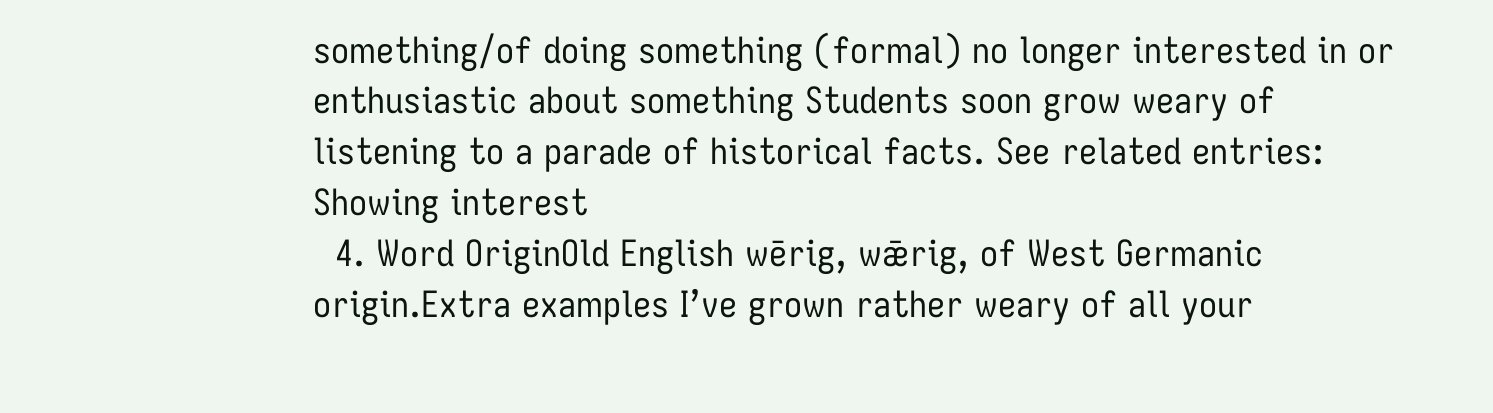something/of doing something (formal) no longer interested in or enthusiastic about something Students soon grow weary of listening to a parade of historical facts. See related entries: Showing interest
  4. Word OriginOld English wērig, wǣrig, of West Germanic origin.Extra examples I’ve grown rather weary of all your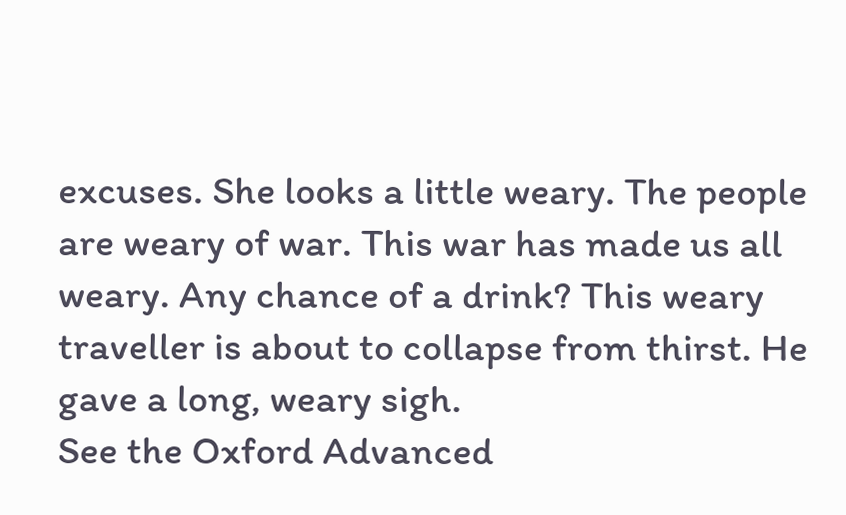excuses. She looks a little weary. The people are weary of war. This war has made us all weary. Any chance of a drink? This weary traveller is about to collapse from thirst. He gave a long, weary sigh.
See the Oxford Advanced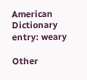American Dictionary entry: weary

Other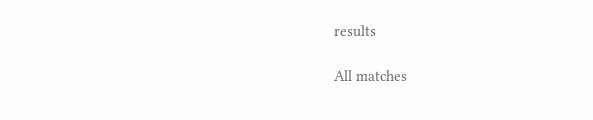results

All matches